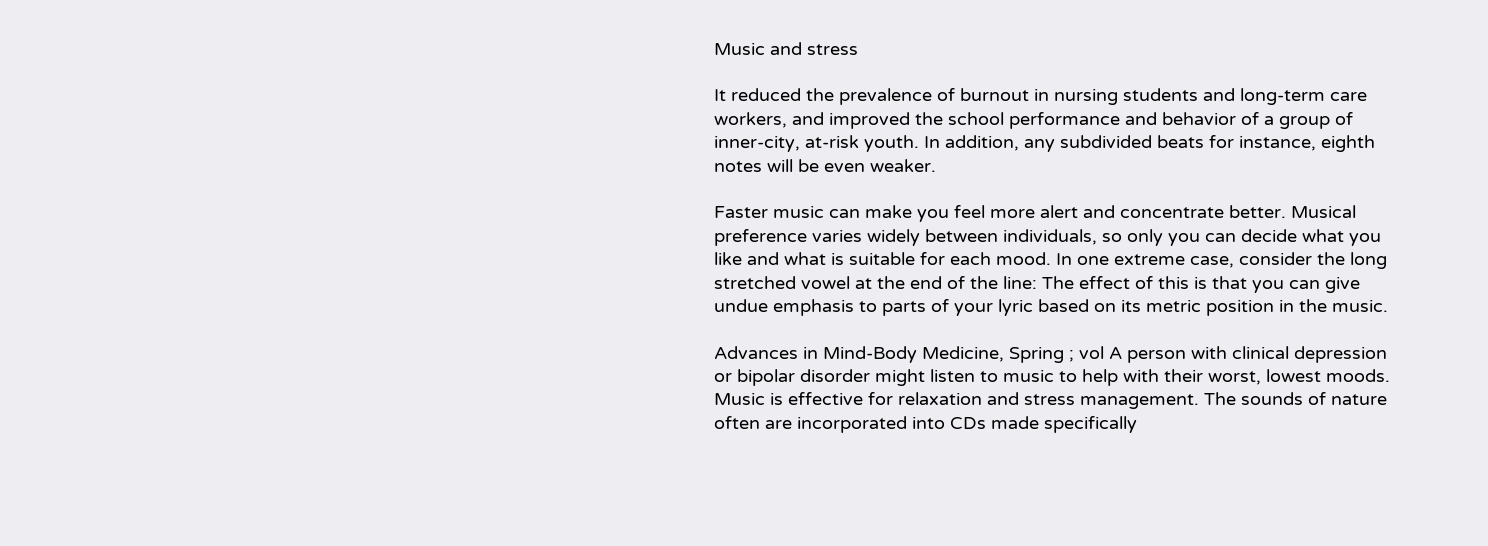Music and stress

It reduced the prevalence of burnout in nursing students and long-term care workers, and improved the school performance and behavior of a group of inner-city, at-risk youth. In addition, any subdivided beats for instance, eighth notes will be even weaker.

Faster music can make you feel more alert and concentrate better. Musical preference varies widely between individuals, so only you can decide what you like and what is suitable for each mood. In one extreme case, consider the long stretched vowel at the end of the line: The effect of this is that you can give undue emphasis to parts of your lyric based on its metric position in the music.

Advances in Mind-Body Medicine, Spring ; vol A person with clinical depression or bipolar disorder might listen to music to help with their worst, lowest moods. Music is effective for relaxation and stress management. The sounds of nature often are incorporated into CDs made specifically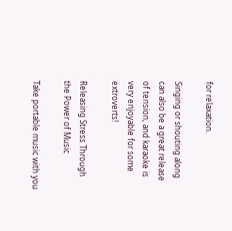for relaxation.

Singing or shouting along can also be a great release of tension, and karaoke is very enjoyable for some extroverts!

Releasing Stress Through the Power of Music

Take portable music with you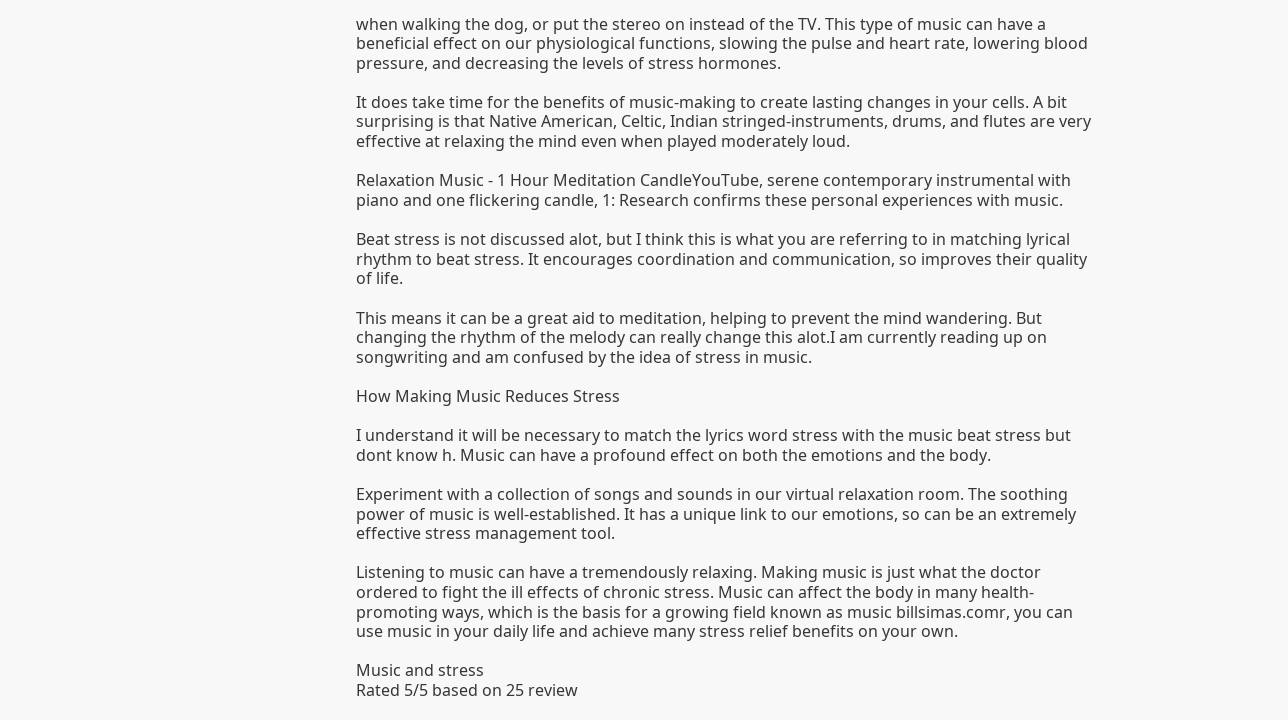when walking the dog, or put the stereo on instead of the TV. This type of music can have a beneficial effect on our physiological functions, slowing the pulse and heart rate, lowering blood pressure, and decreasing the levels of stress hormones.

It does take time for the benefits of music-making to create lasting changes in your cells. A bit surprising is that Native American, Celtic, Indian stringed-instruments, drums, and flutes are very effective at relaxing the mind even when played moderately loud.

Relaxation Music - 1 Hour Meditation CandleYouTube, serene contemporary instrumental with piano and one flickering candle, 1: Research confirms these personal experiences with music.

Beat stress is not discussed alot, but I think this is what you are referring to in matching lyrical rhythm to beat stress. It encourages coordination and communication, so improves their quality of life.

This means it can be a great aid to meditation, helping to prevent the mind wandering. But changing the rhythm of the melody can really change this alot.I am currently reading up on songwriting and am confused by the idea of stress in music.

How Making Music Reduces Stress

I understand it will be necessary to match the lyrics word stress with the music beat stress but dont know h. Music can have a profound effect on both the emotions and the body.

Experiment with a collection of songs and sounds in our virtual relaxation room. The soothing power of music is well-established. It has a unique link to our emotions, so can be an extremely effective stress management tool.

Listening to music can have a tremendously relaxing. Making music is just what the doctor ordered to fight the ill effects of chronic stress. Music can affect the body in many health-promoting ways, which is the basis for a growing field known as music billsimas.comr, you can use music in your daily life and achieve many stress relief benefits on your own.

Music and stress
Rated 5/5 based on 25 review